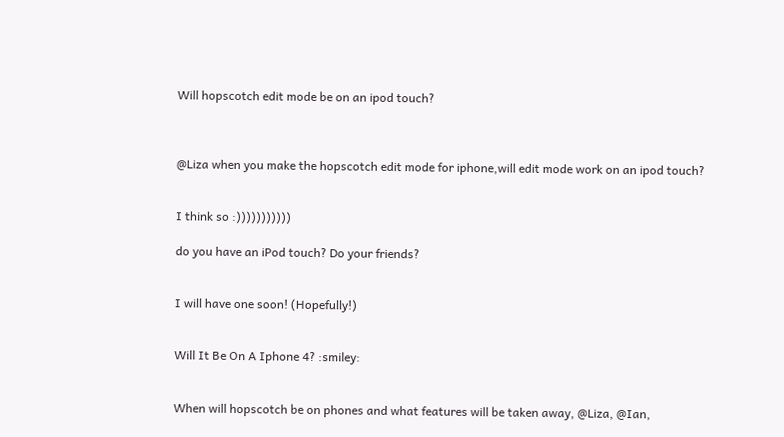Will hopscotch edit mode be on an ipod touch?



@Liza when you make the hopscotch edit mode for iphone,will edit mode work on an ipod touch?


I think so :)))))))))))

do you have an iPod touch? Do your friends?


I will have one soon! (Hopefully!)


Will It Be On A Iphone 4? :smiley:


When will hopscotch be on phones and what features will be taken away, @Liza, @Ian,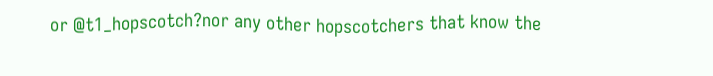or @t1_hopscotch?nor any other hopscotchers that know the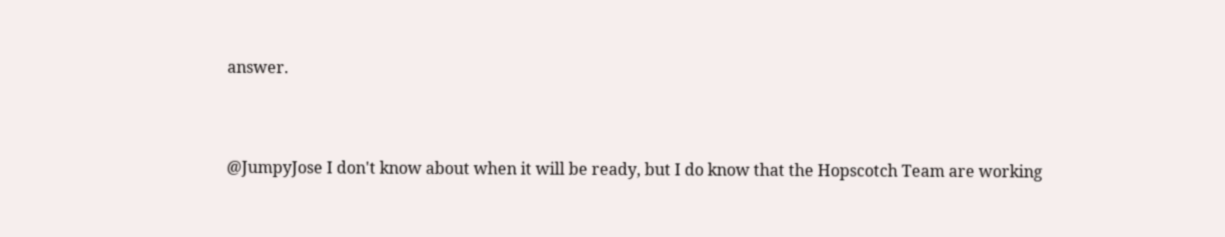answer.


@JumpyJose I don't know about when it will be ready, but I do know that the Hopscotch Team are working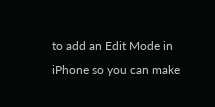to add an Edit Mode in iPhone so you can make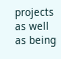projects as well as being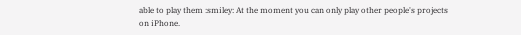able to play them :smiley: At the moment you can only play other people's projects on iPhone.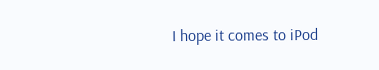I hope it comes to iPod